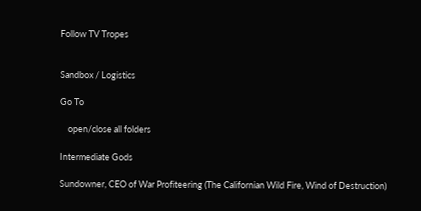Follow TV Tropes


Sandbox / Logistics

Go To

    open/close all folders

Intermediate Gods

Sundowner, CEO of War Profiteering (The Californian Wild Fire, Wind of Destruction)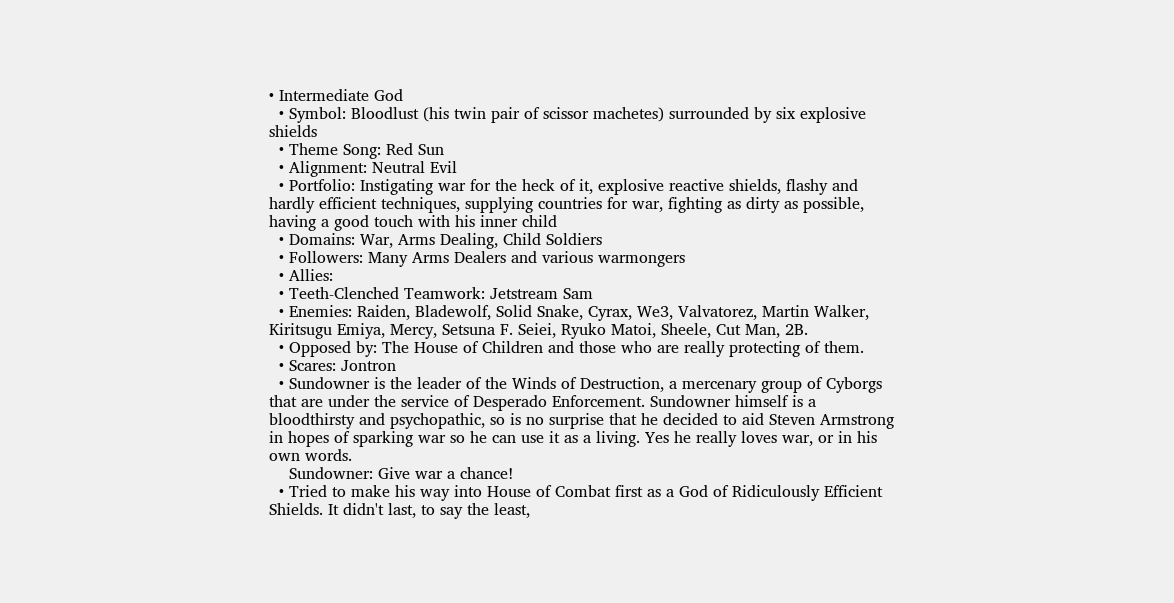• Intermediate God
  • Symbol: Bloodlust (his twin pair of scissor machetes) surrounded by six explosive shields
  • Theme Song: Red Sun
  • Alignment: Neutral Evil
  • Portfolio: Instigating war for the heck of it, explosive reactive shields, flashy and hardly efficient techniques, supplying countries for war, fighting as dirty as possible, having a good touch with his inner child
  • Domains: War, Arms Dealing, Child Soldiers
  • Followers: Many Arms Dealers and various warmongers
  • Allies:
  • Teeth-Clenched Teamwork: Jetstream Sam
  • Enemies: Raiden, Bladewolf, Solid Snake, Cyrax, We3, Valvatorez, Martin Walker, Kiritsugu Emiya, Mercy, Setsuna F. Seiei, Ryuko Matoi, Sheele, Cut Man, 2B.
  • Opposed by: The House of Children and those who are really protecting of them.
  • Scares: Jontron
  • Sundowner is the leader of the Winds of Destruction, a mercenary group of Cyborgs that are under the service of Desperado Enforcement. Sundowner himself is a bloodthirsty and psychopathic, so is no surprise that he decided to aid Steven Armstrong in hopes of sparking war so he can use it as a living. Yes he really loves war, or in his own words.
    Sundowner: Give war a chance!
  • Tried to make his way into House of Combat first as a God of Ridiculously Efficient Shields. It didn't last, to say the least,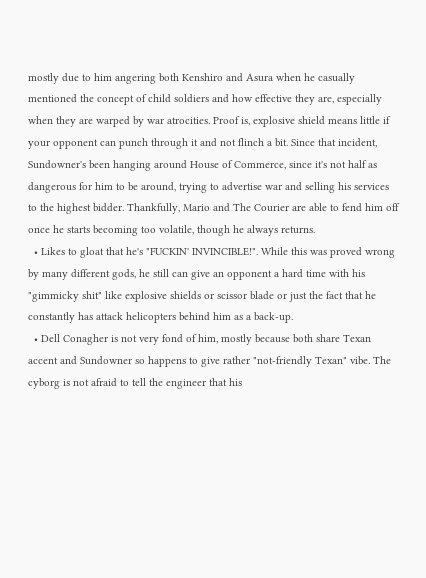mostly due to him angering both Kenshiro and Asura when he casually mentioned the concept of child soldiers and how effective they are, especially when they are warped by war atrocities. Proof is, explosive shield means little if your opponent can punch through it and not flinch a bit. Since that incident, Sundowner's been hanging around House of Commerce, since it's not half as dangerous for him to be around, trying to advertise war and selling his services to the highest bidder. Thankfully, Mario and The Courier are able to fend him off once he starts becoming too volatile, though he always returns.
  • Likes to gloat that he's "FUCKIN' INVINCIBLE!". While this was proved wrong by many different gods, he still can give an opponent a hard time with his "gimmicky shit" like explosive shields or scissor blade or just the fact that he constantly has attack helicopters behind him as a back-up.
  • Dell Conagher is not very fond of him, mostly because both share Texan accent and Sundowner so happens to give rather "not-friendly Texan" vibe. The cyborg is not afraid to tell the engineer that his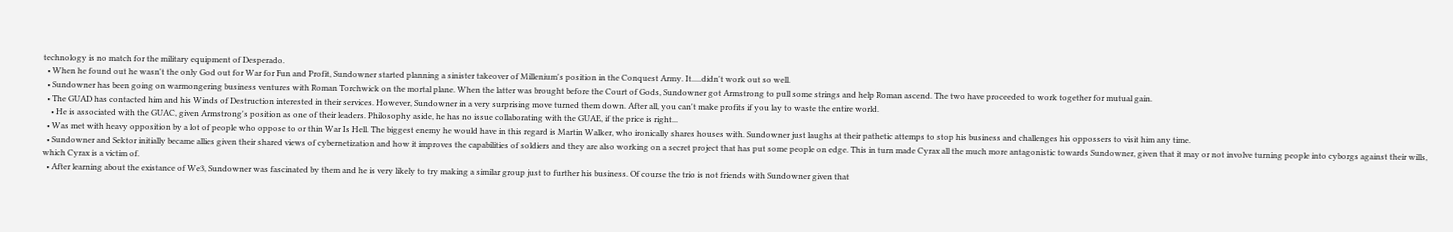technology is no match for the military equipment of Desperado.
  • When he found out he wasn't the only God out for War for Fun and Profit, Sundowner started planning a sinister takeover of Millenium's position in the Conquest Army. It.....didn't work out so well.
  • Sundowner has been going on warmongering business ventures with Roman Torchwick on the mortal plane. When the latter was brought before the Court of Gods, Sundowner got Armstrong to pull some strings and help Roman ascend. The two have proceeded to work together for mutual gain.
  • The GUAD has contacted him and his Winds of Destruction interested in their services. However, Sundowner in a very surprising move turned them down. After all, you can't make profits if you lay to waste the entire world.
    • He is associated with the GUAC, given Armstrong's position as one of their leaders. Philosophy aside, he has no issue collaborating with the GUAE, if the price is right...
  • Was met with heavy opposition by a lot of people who oppose to or thin War Is Hell. The biggest enemy he would have in this regard is Martin Walker, who ironically shares houses with. Sundowner just laughs at their pathetic attemps to stop his business and challenges his oppossers to visit him any time.
  • Sundowner and Sektor initially became allies given their shared views of cybernetization and how it improves the capabilities of soldiers and they are also working on a secret project that has put some people on edge. This in turn made Cyrax all the much more antagonistic towards Sundowner, given that it may or not involve turning people into cyborgs against their wills, which Cyrax is a victim of.
  • After learning about the existance of We3, Sundowner was fascinated by them and he is very likely to try making a similar group just to further his business. Of course the trio is not friends with Sundowner given that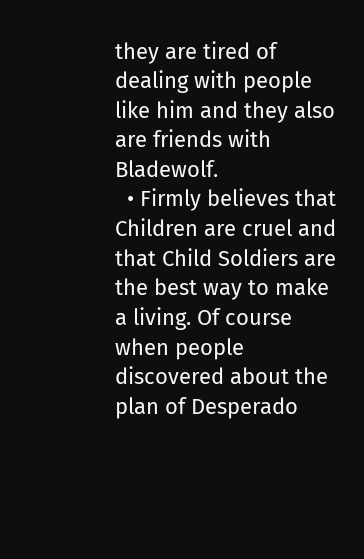they are tired of dealing with people like him and they also are friends with Bladewolf.
  • Firmly believes that Children are cruel and that Child Soldiers are the best way to make a living. Of course when people discovered about the plan of Desperado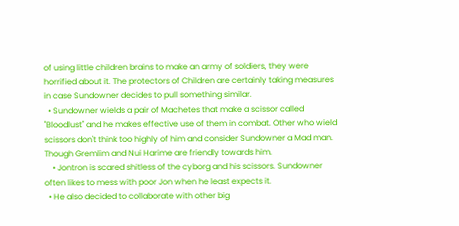of using little children brains to make an army of soldiers, they were horrified about it. The protectors of Children are certainly taking measures in case Sundowner decides to pull something similar.
  • Sundowner wields a pair of Machetes that make a scissor called "Bloodlust" and he makes effective use of them in combat. Other who wield scissors don't think too highly of him and consider Sundowner a Mad man. Though Gremlim and Nui Harime are friendly towards him.
    • Jontron is scared shitless of the cyborg and his scissors. Sundowner often likes to mess with poor Jon when he least expects it.
  • He also decided to collaborate with other big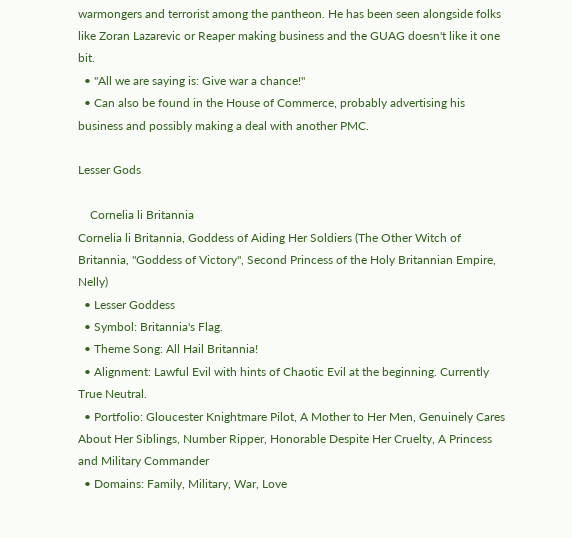warmongers and terrorist among the pantheon. He has been seen alongside folks like Zoran Lazarevic or Reaper making business and the GUAG doesn't like it one bit.
  • "All we are saying is: Give war a chance!"
  • Can also be found in the House of Commerce, probably advertising his business and possibly making a deal with another PMC.

Lesser Gods

    Cornelia li Britannia
Cornelia li Britannia, Goddess of Aiding Her Soldiers (The Other Witch of Britannia, "Goddess of Victory", Second Princess of the Holy Britannian Empire, Nelly)
  • Lesser Goddess
  • Symbol: Britannia's Flag.
  • Theme Song: All Hail Britannia!
  • Alignment: Lawful Evil with hints of Chaotic Evil at the beginning. Currently True Neutral.
  • Portfolio: Gloucester Knightmare Pilot, A Mother to Her Men, Genuinely Cares About Her Siblings, Number Ripper, Honorable Despite Her Cruelty, A Princess and Military Commander
  • Domains: Family, Military, War, Love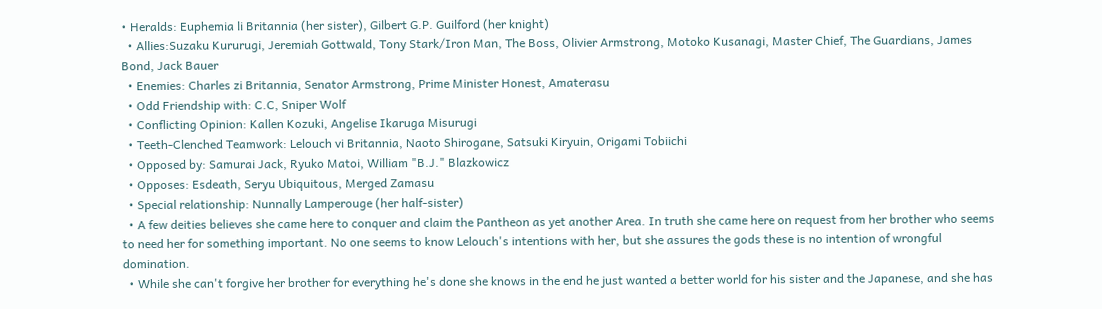• Heralds: Euphemia li Britannia (her sister), Gilbert G.P. Guilford (her knight)
  • Allies:Suzaku Kururugi, Jeremiah Gottwald, Tony Stark/Iron Man, The Boss, Olivier Armstrong, Motoko Kusanagi, Master Chief, The Guardians, James Bond, Jack Bauer
  • Enemies: Charles zi Britannia, Senator Armstrong, Prime Minister Honest, Amaterasu
  • Odd Friendship with: C.C, Sniper Wolf
  • Conflicting Opinion: Kallen Kozuki, Angelise Ikaruga Misurugi
  • Teeth-Clenched Teamwork: Lelouch vi Britannia, Naoto Shirogane, Satsuki Kiryuin, Origami Tobiichi
  • Opposed by: Samurai Jack, Ryuko Matoi, William "B.J." Blazkowicz
  • Opposes: Esdeath, Seryu Ubiquitous, Merged Zamasu
  • Special relationship: Nunnally Lamperouge (her half-sister)
  • A few deities believes she came here to conquer and claim the Pantheon as yet another Area. In truth she came here on request from her brother who seems to need her for something important. No one seems to know Lelouch's intentions with her, but she assures the gods these is no intention of wrongful domination.
  • While she can't forgive her brother for everything he's done she knows in the end he just wanted a better world for his sister and the Japanese, and she has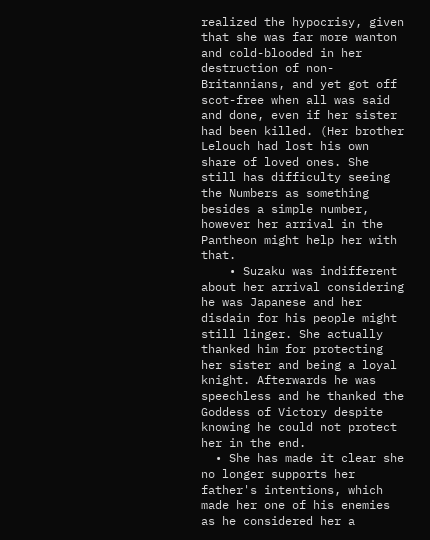realized the hypocrisy, given that she was far more wanton and cold-blooded in her destruction of non-Britannians, and yet got off scot-free when all was said and done, even if her sister had been killed. (Her brother Lelouch had lost his own share of loved ones. She still has difficulty seeing the Numbers as something besides a simple number, however her arrival in the Pantheon might help her with that.
    • Suzaku was indifferent about her arrival considering he was Japanese and her disdain for his people might still linger. She actually thanked him for protecting her sister and being a loyal knight. Afterwards he was speechless and he thanked the Goddess of Victory despite knowing he could not protect her in the end.
  • She has made it clear she no longer supports her father's intentions, which made her one of his enemies as he considered her a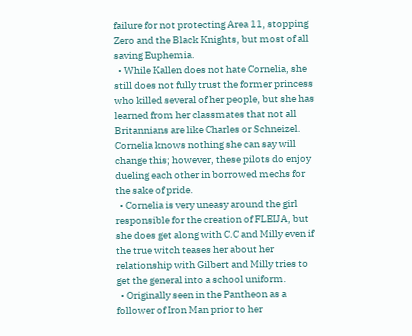failure for not protecting Area 11, stopping Zero and the Black Knights, but most of all saving Euphemia.
  • While Kallen does not hate Cornelia, she still does not fully trust the former princess who killed several of her people, but she has learned from her classmates that not all Britannians are like Charles or Schneizel. Cornelia knows nothing she can say will change this; however, these pilots do enjoy dueling each other in borrowed mechs for the sake of pride.
  • Cornelia is very uneasy around the girl responsible for the creation of FLEIJA, but she does get along with C.C and Milly even if the true witch teases her about her relationship with Gilbert and Milly tries to get the general into a school uniform.
  • Originally seen in the Pantheon as a follower of Iron Man prior to her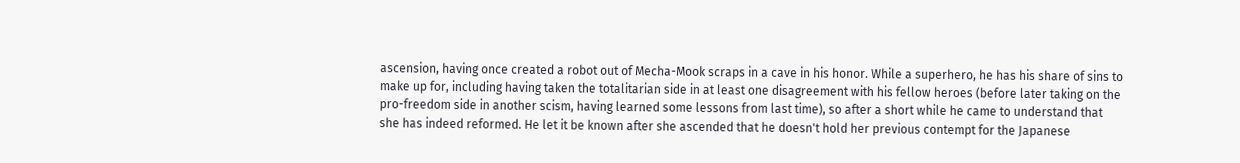ascension, having once created a robot out of Mecha-Mook scraps in a cave in his honor. While a superhero, he has his share of sins to make up for, including having taken the totalitarian side in at least one disagreement with his fellow heroes (before later taking on the pro-freedom side in another scism, having learned some lessons from last time), so after a short while he came to understand that she has indeed reformed. He let it be known after she ascended that he doesn't hold her previous contempt for the Japanese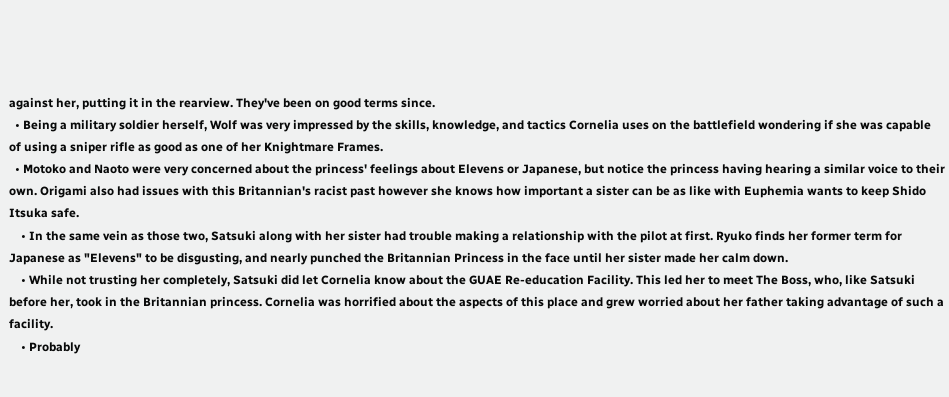against her, putting it in the rearview. They've been on good terms since.
  • Being a military soldier herself, Wolf was very impressed by the skills, knowledge, and tactics Cornelia uses on the battlefield wondering if she was capable of using a sniper rifle as good as one of her Knightmare Frames.
  • Motoko and Naoto were very concerned about the princess' feelings about Elevens or Japanese, but notice the princess having hearing a similar voice to their own. Origami also had issues with this Britannian's racist past however she knows how important a sister can be as like with Euphemia wants to keep Shido Itsuka safe.
    • In the same vein as those two, Satsuki along with her sister had trouble making a relationship with the pilot at first. Ryuko finds her former term for Japanese as "Elevens" to be disgusting, and nearly punched the Britannian Princess in the face until her sister made her calm down.
    • While not trusting her completely, Satsuki did let Cornelia know about the GUAE Re-education Facility. This led her to meet The Boss, who, like Satsuki before her, took in the Britannian princess. Cornelia was horrified about the aspects of this place and grew worried about her father taking advantage of such a facility.
    • Probably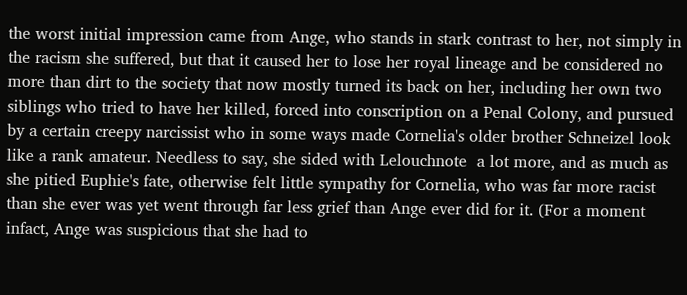the worst initial impression came from Ange, who stands in stark contrast to her, not simply in the racism she suffered, but that it caused her to lose her royal lineage and be considered no more than dirt to the society that now mostly turned its back on her, including her own two siblings who tried to have her killed, forced into conscription on a Penal Colony, and pursued by a certain creepy narcissist who in some ways made Cornelia's older brother Schneizel look like a rank amateur. Needless to say, she sided with Lelouchnote  a lot more, and as much as she pitied Euphie's fate, otherwise felt little sympathy for Cornelia, who was far more racist than she ever was yet went through far less grief than Ange ever did for it. (For a moment infact, Ange was suspicious that she had to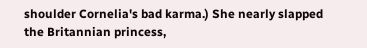shoulder Cornelia's bad karma.) She nearly slapped the Britannian princess,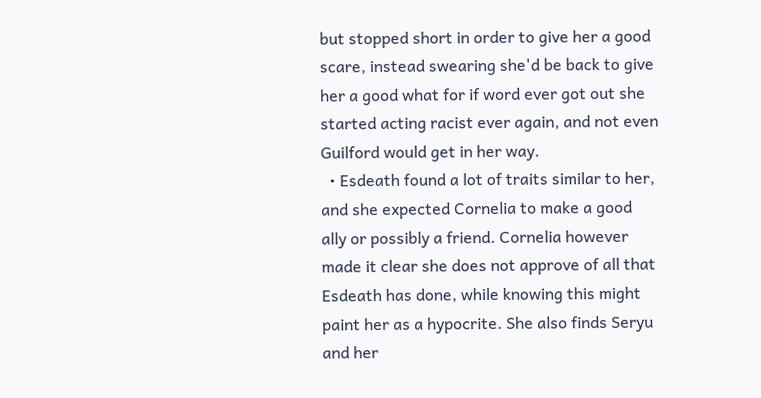but stopped short in order to give her a good scare, instead swearing she'd be back to give her a good what for if word ever got out she started acting racist ever again, and not even Guilford would get in her way.
  • Esdeath found a lot of traits similar to her, and she expected Cornelia to make a good ally or possibly a friend. Cornelia however made it clear she does not approve of all that Esdeath has done, while knowing this might paint her as a hypocrite. She also finds Seryu and her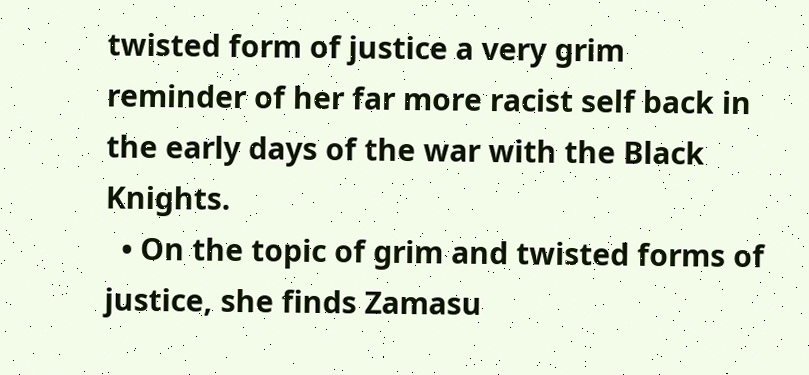twisted form of justice a very grim reminder of her far more racist self back in the early days of the war with the Black Knights.
  • On the topic of grim and twisted forms of justice, she finds Zamasu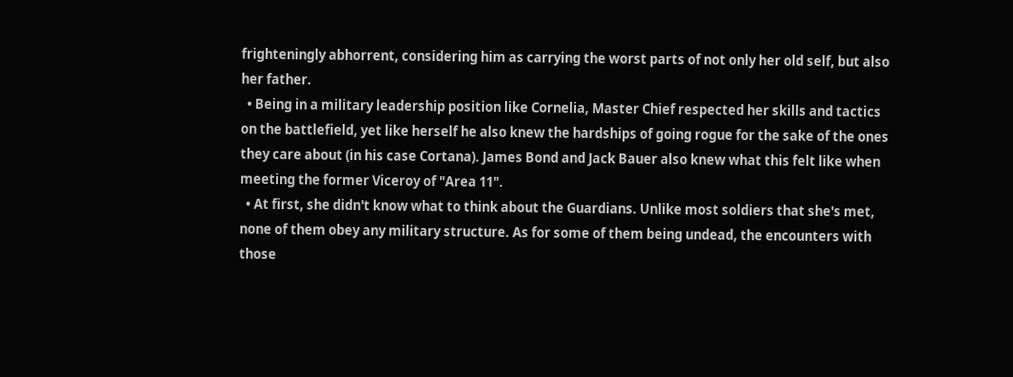frighteningly abhorrent, considering him as carrying the worst parts of not only her old self, but also her father.
  • Being in a military leadership position like Cornelia, Master Chief respected her skills and tactics on the battlefield, yet like herself he also knew the hardships of going rogue for the sake of the ones they care about (in his case Cortana). James Bond and Jack Bauer also knew what this felt like when meeting the former Viceroy of "Area 11".
  • At first, she didn't know what to think about the Guardians. Unlike most soldiers that she's met, none of them obey any military structure. As for some of them being undead, the encounters with those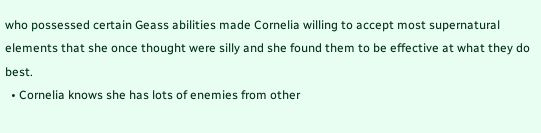who possessed certain Geass abilities made Cornelia willing to accept most supernatural elements that she once thought were silly and she found them to be effective at what they do best.
  • Cornelia knows she has lots of enemies from other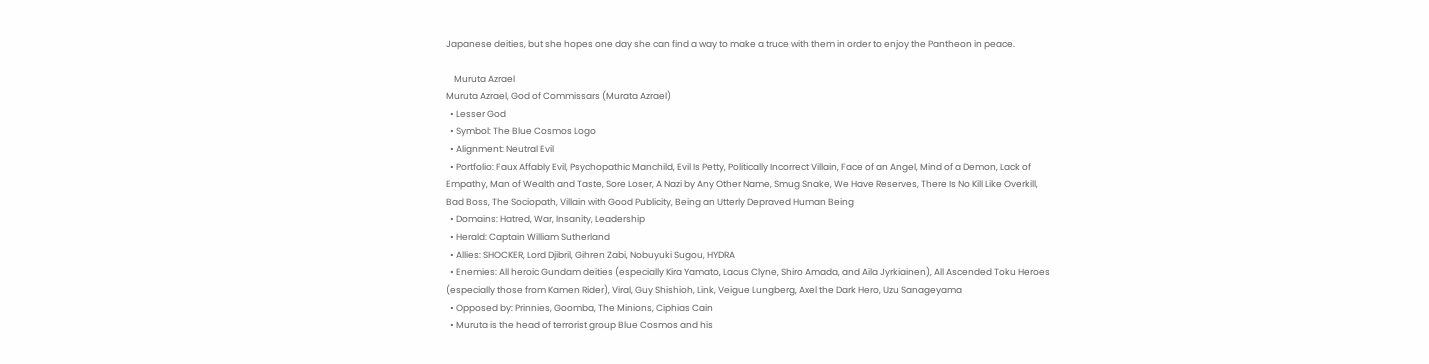Japanese deities, but she hopes one day she can find a way to make a truce with them in order to enjoy the Pantheon in peace.

    Muruta Azrael
Muruta Azrael, God of Commissars (Murata Azrael)
  • Lesser God
  • Symbol: The Blue Cosmos Logo
  • Alignment: Neutral Evil
  • Portfolio: Faux Affably Evil, Psychopathic Manchild, Evil Is Petty, Politically Incorrect Villain, Face of an Angel, Mind of a Demon, Lack of Empathy, Man of Wealth and Taste, Sore Loser, A Nazi by Any Other Name, Smug Snake, We Have Reserves, There Is No Kill Like Overkill, Bad Boss, The Sociopath, Villain with Good Publicity, Being an Utterly Depraved Human Being
  • Domains: Hatred, War, Insanity, Leadership
  • Herald: Captain William Sutherland
  • Allies: SHOCKER, Lord Djibril, Gihren Zabi, Nobuyuki Sugou, HYDRA
  • Enemies: All heroic Gundam deities (especially Kira Yamato, Lacus Clyne, Shiro Amada, and Aila Jyrkiainen), All Ascended Toku Heroes (especially those from Kamen Rider), Viral, Guy Shishioh, Link, Veigue Lungberg, Axel the Dark Hero, Uzu Sanageyama
  • Opposed by: Prinnies, Goomba, The Minions, Ciphias Cain
  • Muruta is the head of terrorist group Blue Cosmos and his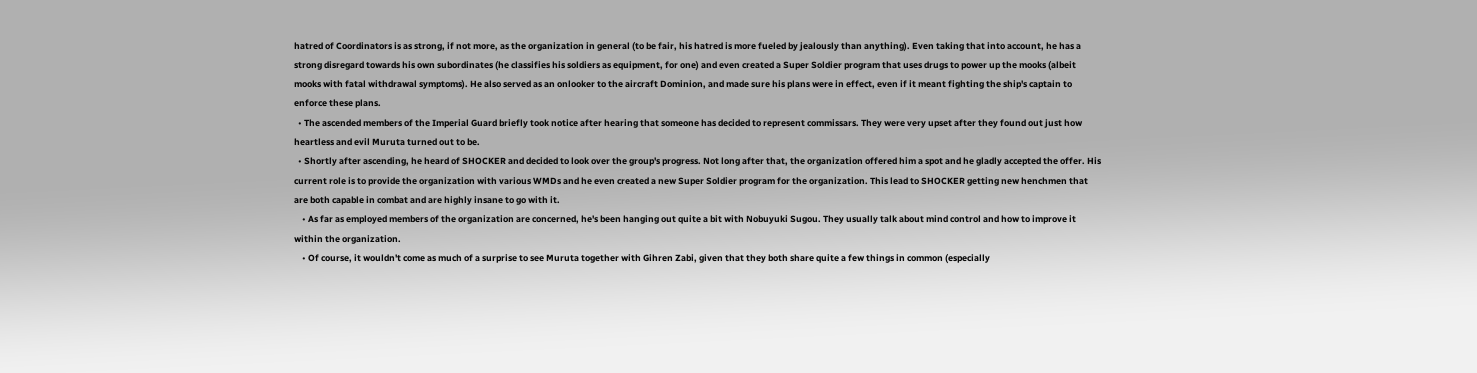hatred of Coordinators is as strong, if not more, as the organization in general (to be fair, his hatred is more fueled by jealously than anything). Even taking that into account, he has a strong disregard towards his own subordinates (he classifies his soldiers as equipment, for one) and even created a Super Soldier program that uses drugs to power up the mooks (albeit mooks with fatal withdrawal symptoms). He also served as an onlooker to the aircraft Dominion, and made sure his plans were in effect, even if it meant fighting the ship's captain to enforce these plans.
  • The ascended members of the Imperial Guard briefly took notice after hearing that someone has decided to represent commissars. They were very upset after they found out just how heartless and evil Muruta turned out to be.
  • Shortly after ascending, he heard of SHOCKER and decided to look over the group's progress. Not long after that, the organization offered him a spot and he gladly accepted the offer. His current role is to provide the organization with various WMDs and he even created a new Super Soldier program for the organization. This lead to SHOCKER getting new henchmen that are both capable in combat and are highly insane to go with it.
    • As far as employed members of the organization are concerned, he's been hanging out quite a bit with Nobuyuki Sugou. They usually talk about mind control and how to improve it within the organization.
    • Of course, it wouldn't come as much of a surprise to see Muruta together with Gihren Zabi, given that they both share quite a few things in common (especially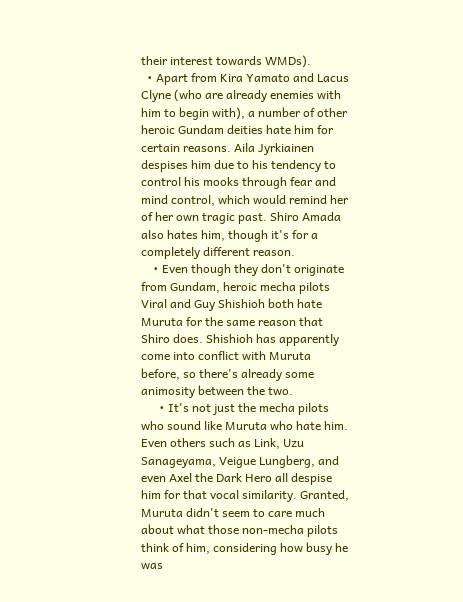their interest towards WMDs).
  • Apart from Kira Yamato and Lacus Clyne (who are already enemies with him to begin with), a number of other heroic Gundam deities hate him for certain reasons. Aila Jyrkiainen despises him due to his tendency to control his mooks through fear and mind control, which would remind her of her own tragic past. Shiro Amada also hates him, though it's for a completely different reason.
    • Even though they don't originate from Gundam, heroic mecha pilots Viral and Guy Shishioh both hate Muruta for the same reason that Shiro does. Shishioh has apparently come into conflict with Muruta before, so there's already some animosity between the two.
      • It's not just the mecha pilots who sound like Muruta who hate him. Even others such as Link, Uzu Sanageyama, Veigue Lungberg, and even Axel the Dark Hero all despise him for that vocal similarity. Granted, Muruta didn't seem to care much about what those non-mecha pilots think of him, considering how busy he was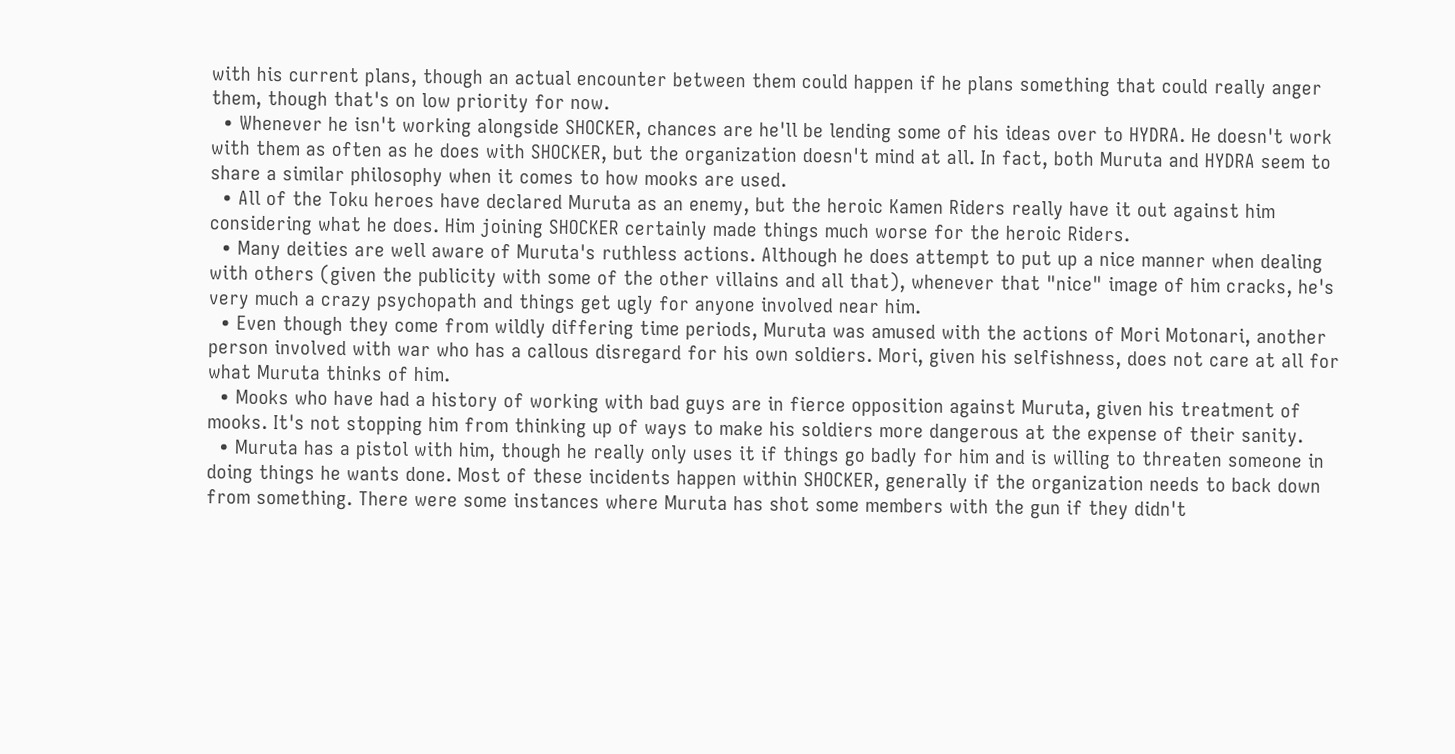with his current plans, though an actual encounter between them could happen if he plans something that could really anger them, though that's on low priority for now.
  • Whenever he isn't working alongside SHOCKER, chances are he'll be lending some of his ideas over to HYDRA. He doesn't work with them as often as he does with SHOCKER, but the organization doesn't mind at all. In fact, both Muruta and HYDRA seem to share a similar philosophy when it comes to how mooks are used.
  • All of the Toku heroes have declared Muruta as an enemy, but the heroic Kamen Riders really have it out against him considering what he does. Him joining SHOCKER certainly made things much worse for the heroic Riders.
  • Many deities are well aware of Muruta's ruthless actions. Although he does attempt to put up a nice manner when dealing with others (given the publicity with some of the other villains and all that), whenever that "nice" image of him cracks, he's very much a crazy psychopath and things get ugly for anyone involved near him.
  • Even though they come from wildly differing time periods, Muruta was amused with the actions of Mori Motonari, another person involved with war who has a callous disregard for his own soldiers. Mori, given his selfishness, does not care at all for what Muruta thinks of him.
  • Mooks who have had a history of working with bad guys are in fierce opposition against Muruta, given his treatment of mooks. It's not stopping him from thinking up of ways to make his soldiers more dangerous at the expense of their sanity.
  • Muruta has a pistol with him, though he really only uses it if things go badly for him and is willing to threaten someone in doing things he wants done. Most of these incidents happen within SHOCKER, generally if the organization needs to back down from something. There were some instances where Muruta has shot some members with the gun if they didn't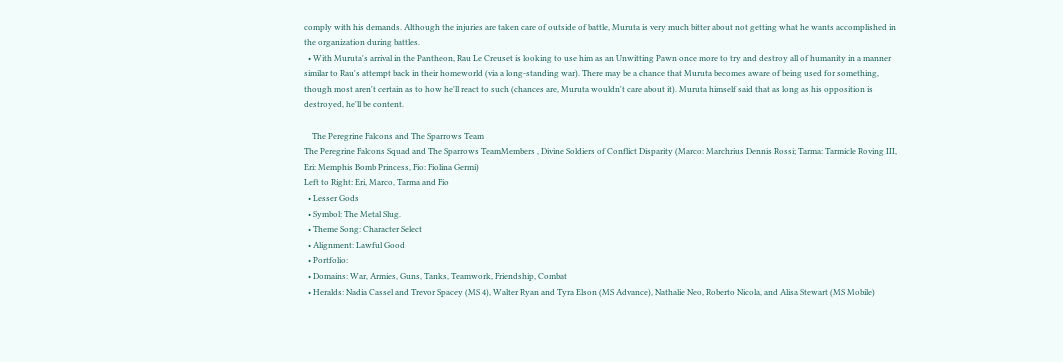comply with his demands. Although the injuries are taken care of outside of battle, Muruta is very much bitter about not getting what he wants accomplished in the organization during battles.
  • With Muruta's arrival in the Pantheon, Rau Le Creuset is looking to use him as an Unwitting Pawn once more to try and destroy all of humanity in a manner similar to Rau's attempt back in their homeworld (via a long-standing war). There may be a chance that Muruta becomes aware of being used for something, though most aren't certain as to how he'll react to such (chances are, Muruta wouldn't care about it). Muruta himself said that as long as his opposition is destroyed, he'll be content.

    The Peregrine Falcons and The Sparrows Team
The Peregrine Falcons Squad and The Sparrows TeamMembers , Divine Soldiers of Conflict Disparity (Marco: Marchrius Dennis Rossi; Tarma: Tarmicle Roving III, Eri: Memphis Bomb Princess, Fio: Fiolina Germi)
Left to Right: Eri, Marco, Tarma and Fio
  • Lesser Gods
  • Symbol: The Metal Slug.
  • Theme Song: Character Select
  • Alignment: Lawful Good
  • Portfolio:
  • Domains: War, Armies, Guns, Tanks, Teamwork, Friendship, Combat
  • Heralds: Nadia Cassel and Trevor Spacey (MS 4), Walter Ryan and Tyra Elson (MS Advance), Nathalie Neo, Roberto Nicola, and Alisa Stewart (MS Mobile)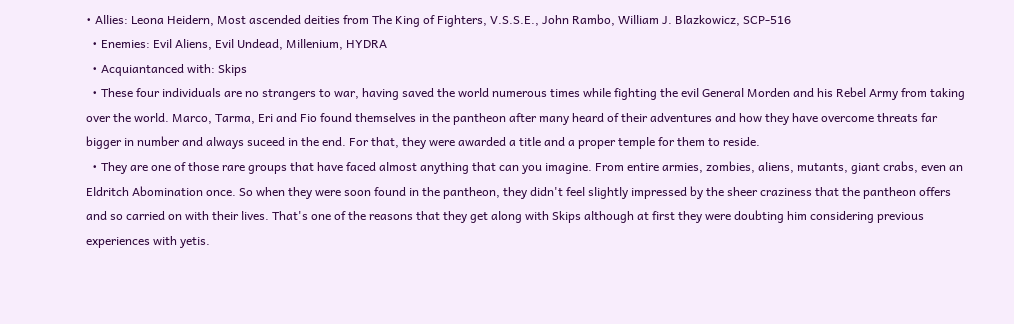• Allies: Leona Heidern, Most ascended deities from The King of Fighters, V.S.S.E., John Rambo, William J. Blazkowicz, SCP-516
  • Enemies: Evil Aliens, Evil Undead, Millenium, HYDRA
  • Acquiantanced with: Skips
  • These four individuals are no strangers to war, having saved the world numerous times while fighting the evil General Morden and his Rebel Army from taking over the world. Marco, Tarma, Eri and Fio found themselves in the pantheon after many heard of their adventures and how they have overcome threats far bigger in number and always suceed in the end. For that, they were awarded a title and a proper temple for them to reside.
  • They are one of those rare groups that have faced almost anything that can you imagine. From entire armies, zombies, aliens, mutants, giant crabs, even an Eldritch Abomination once. So when they were soon found in the pantheon, they didn't feel slightly impressed by the sheer craziness that the pantheon offers and so carried on with their lives. That's one of the reasons that they get along with Skips although at first they were doubting him considering previous experiences with yetis.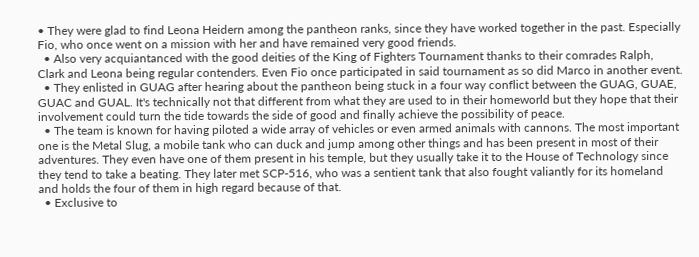• They were glad to find Leona Heidern among the pantheon ranks, since they have worked together in the past. Especially Fio, who once went on a mission with her and have remained very good friends.
  • Also very acquiantanced with the good deities of the King of Fighters Tournament thanks to their comrades Ralph, Clark and Leona being regular contenders. Even Fio once participated in said tournament as so did Marco in another event.
  • They enlisted in GUAG after hearing about the pantheon being stuck in a four way conflict between the GUAG, GUAE, GUAC and GUAL. It's technically not that different from what they are used to in their homeworld but they hope that their involvement could turn the tide towards the side of good and finally achieve the possibility of peace.
  • The team is known for having piloted a wide array of vehicles or even armed animals with cannons. The most important one is the Metal Slug, a mobile tank who can duck and jump among other things and has been present in most of their adventures. They even have one of them present in his temple, but they usually take it to the House of Technology since they tend to take a beating. They later met SCP-516, who was a sentient tank that also fought valiantly for its homeland and holds the four of them in high regard because of that.
  • Exclusive to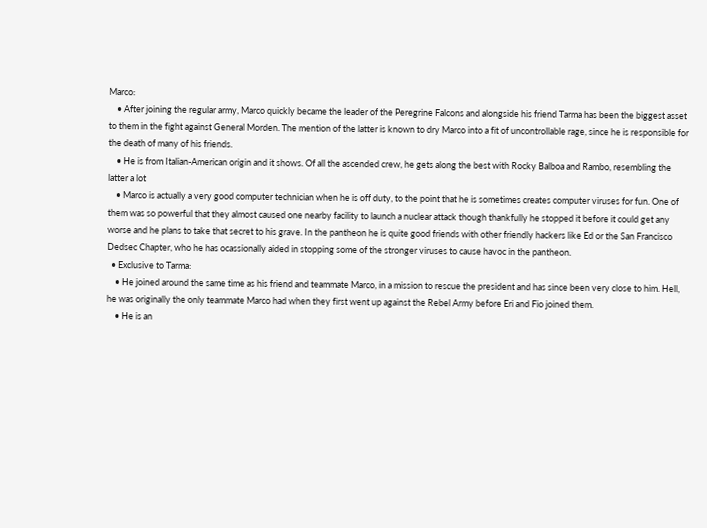Marco:
    • After joining the regular army, Marco quickly became the leader of the Peregrine Falcons and alongside his friend Tarma has been the biggest asset to them in the fight against General Morden. The mention of the latter is known to dry Marco into a fit of uncontrollable rage, since he is responsible for the death of many of his friends.
    • He is from Italian-American origin and it shows. Of all the ascended crew, he gets along the best with Rocky Balboa and Rambo, resembling the latter a lot
    • Marco is actually a very good computer technician when he is off duty, to the point that he is sometimes creates computer viruses for fun. One of them was so powerful that they almost caused one nearby facility to launch a nuclear attack though thankfully he stopped it before it could get any worse and he plans to take that secret to his grave. In the pantheon he is quite good friends with other friendly hackers like Ed or the San Francisco Dedsec Chapter, who he has ocassionally aided in stopping some of the stronger viruses to cause havoc in the pantheon.
  • Exclusive to Tarma:
    • He joined around the same time as his friend and teammate Marco, in a mission to rescue the president and has since been very close to him. Hell, he was originally the only teammate Marco had when they first went up against the Rebel Army before Eri and Fio joined them.
    • He is an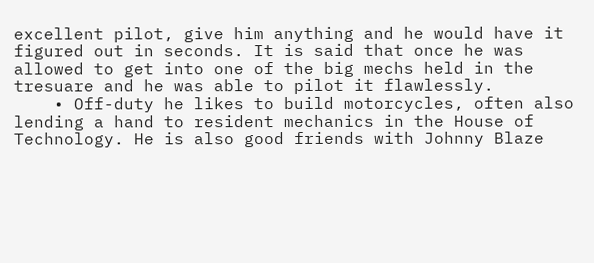excellent pilot, give him anything and he would have it figured out in seconds. It is said that once he was allowed to get into one of the big mechs held in the tresuare and he was able to pilot it flawlessly.
    • Off-duty he likes to build motorcycles, often also lending a hand to resident mechanics in the House of Technology. He is also good friends with Johnny Blaze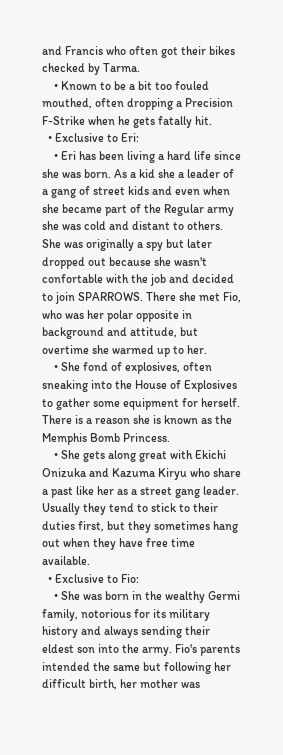and Francis who often got their bikes checked by Tarma.
    • Known to be a bit too fouled mouthed, often dropping a Precision F-Strike when he gets fatally hit.
  • Exclusive to Eri:
    • Eri has been living a hard life since she was born. As a kid she a leader of a gang of street kids and even when she became part of the Regular army she was cold and distant to others. She was originally a spy but later dropped out because she wasn't confortable with the job and decided to join SPARROWS. There she met Fio, who was her polar opposite in background and attitude, but overtime she warmed up to her.
    • She fond of explosives, often sneaking into the House of Explosives to gather some equipment for herself. There is a reason she is known as the Memphis Bomb Princess.
    • She gets along great with Ekichi Onizuka and Kazuma Kiryu who share a past like her as a street gang leader. Usually they tend to stick to their duties first, but they sometimes hang out when they have free time available.
  • Exclusive to Fio:
    • She was born in the wealthy Germi family, notorious for its military history and always sending their eldest son into the army. Fio's parents intended the same but following her difficult birth, her mother was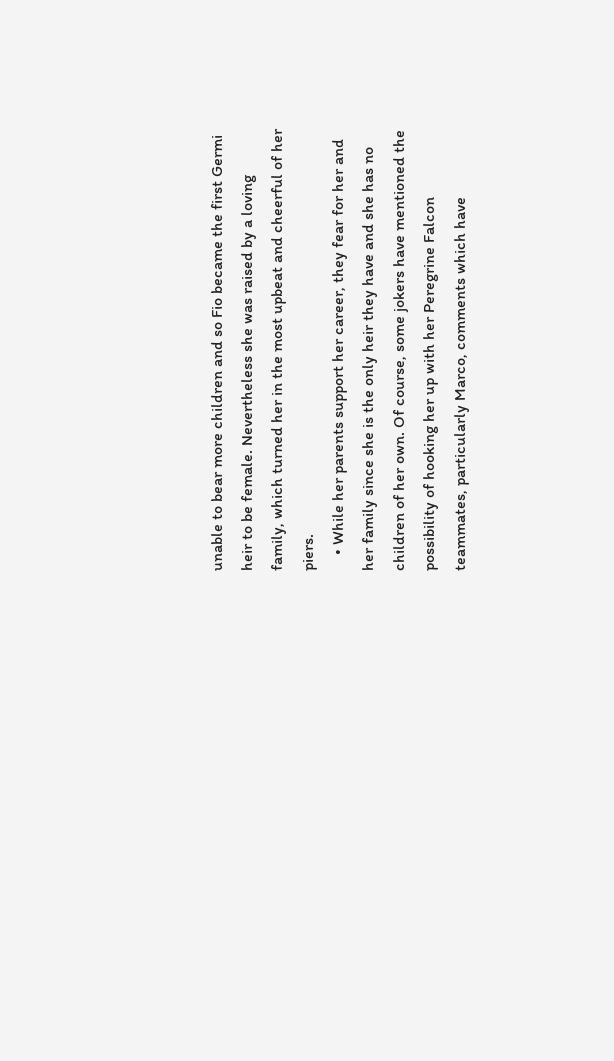unable to bear more children and so Fio became the first Germi heir to be female. Nevertheless she was raised by a loving family, which turned her in the most upbeat and cheerful of her piers.
    • While her parents support her career, they fear for her and her family since she is the only heir they have and she has no children of her own. Of course, some jokers have mentioned the possibility of hooking her up with her Peregrine Falcon teammates, particularly Marco, comments which have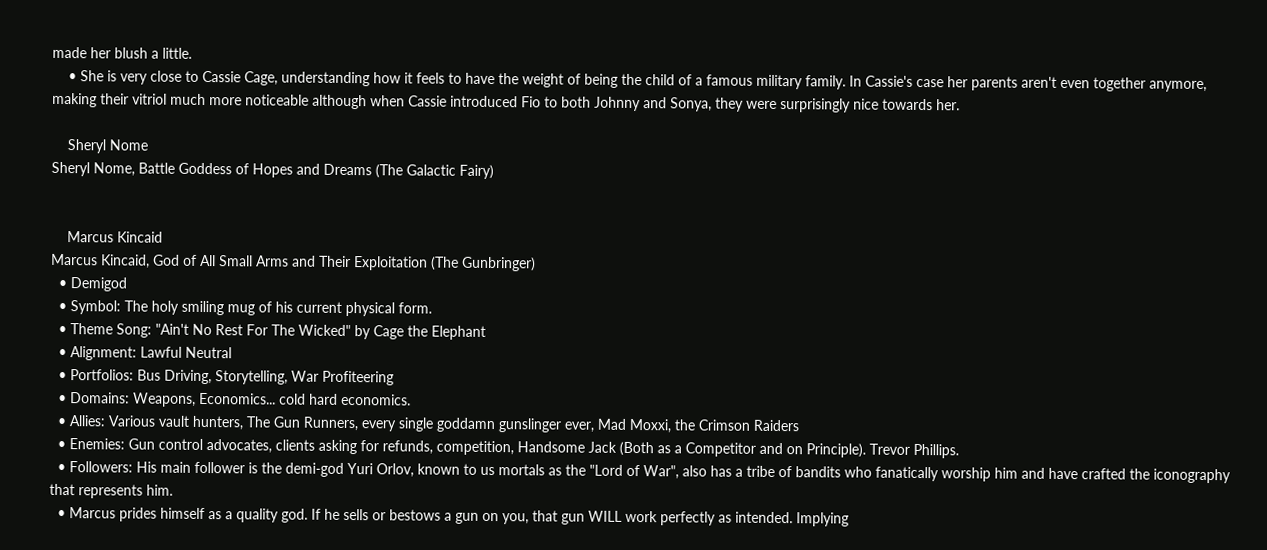made her blush a little.
    • She is very close to Cassie Cage, understanding how it feels to have the weight of being the child of a famous military family. In Cassie's case her parents aren't even together anymore, making their vitriol much more noticeable although when Cassie introduced Fio to both Johnny and Sonya, they were surprisingly nice towards her.

    Sheryl Nome
Sheryl Nome, Battle Goddess of Hopes and Dreams (The Galactic Fairy)


    Marcus Kincaid
Marcus Kincaid, God of All Small Arms and Their Exploitation (The Gunbringer)
  • Demigod
  • Symbol: The holy smiling mug of his current physical form.
  • Theme Song: "Ain't No Rest For The Wicked" by Cage the Elephant
  • Alignment: Lawful Neutral
  • Portfolios: Bus Driving, Storytelling, War Profiteering
  • Domains: Weapons, Economics... cold hard economics.
  • Allies: Various vault hunters, The Gun Runners, every single goddamn gunslinger ever, Mad Moxxi, the Crimson Raiders
  • Enemies: Gun control advocates, clients asking for refunds, competition, Handsome Jack (Both as a Competitor and on Principle). Trevor Phillips.
  • Followers: His main follower is the demi-god Yuri Orlov, known to us mortals as the "Lord of War", also has a tribe of bandits who fanatically worship him and have crafted the iconography that represents him.
  • Marcus prides himself as a quality god. If he sells or bestows a gun on you, that gun WILL work perfectly as intended. Implying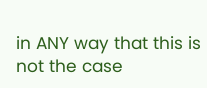in ANY way that this is not the case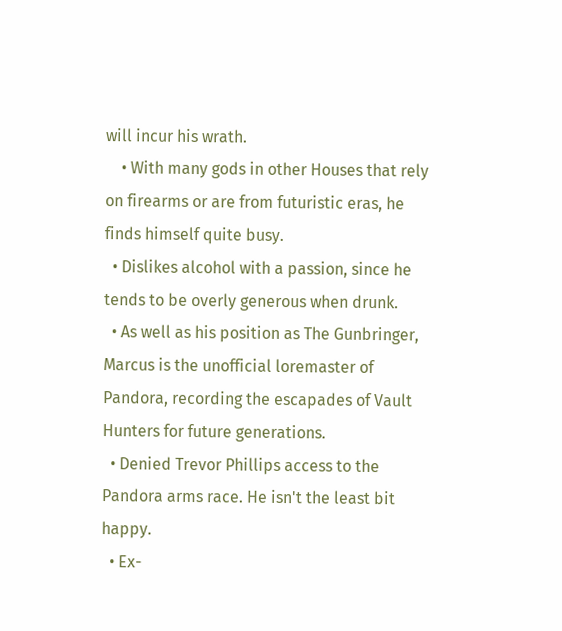will incur his wrath.
    • With many gods in other Houses that rely on firearms or are from futuristic eras, he finds himself quite busy.
  • Dislikes alcohol with a passion, since he tends to be overly generous when drunk.
  • As well as his position as The Gunbringer, Marcus is the unofficial loremaster of Pandora, recording the escapades of Vault Hunters for future generations.
  • Denied Trevor Phillips access to the Pandora arms race. He isn't the least bit happy.
  • Ex-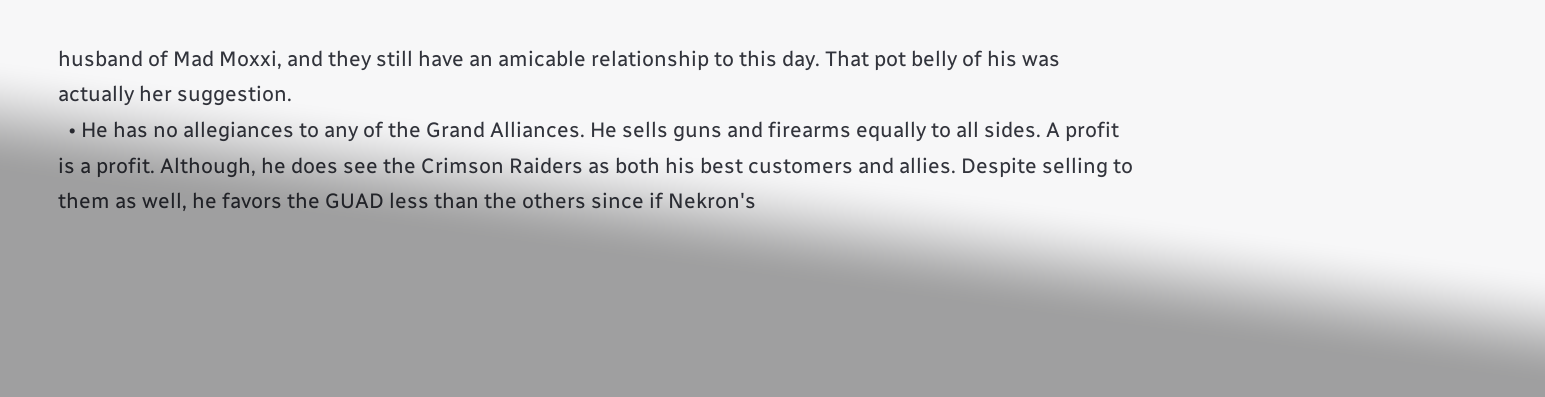husband of Mad Moxxi, and they still have an amicable relationship to this day. That pot belly of his was actually her suggestion.
  • He has no allegiances to any of the Grand Alliances. He sells guns and firearms equally to all sides. A profit is a profit. Although, he does see the Crimson Raiders as both his best customers and allies. Despite selling to them as well, he favors the GUAD less than the others since if Nekron's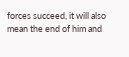forces succeed, it will also mean the end of him and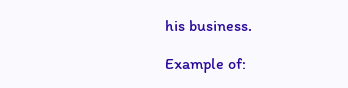his business.

Example of: